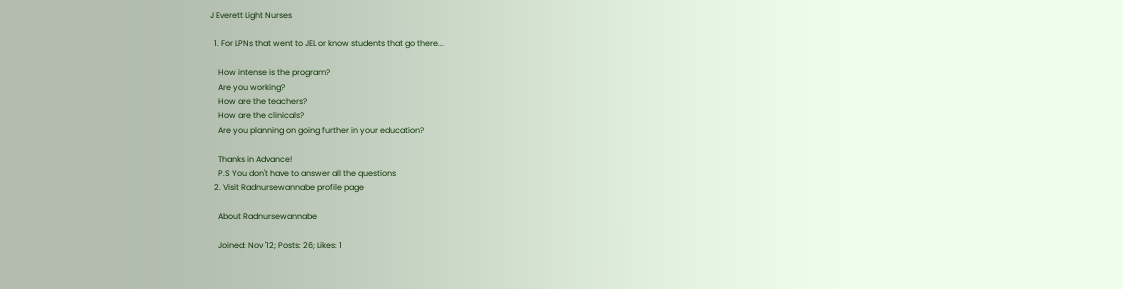J Everett Light Nurses

  1. For LPNs that went to JEL or know students that go there...

    How intense is the program?
    Are you working?
    How are the teachers?
    How are the clinicals?
    Are you planning on going further in your education?

    Thanks in Advance!
    P.S You don't have to answer all the questions
  2. Visit Radnursewannabe profile page

    About Radnursewannabe

    Joined: Nov '12; Posts: 26; Likes: 1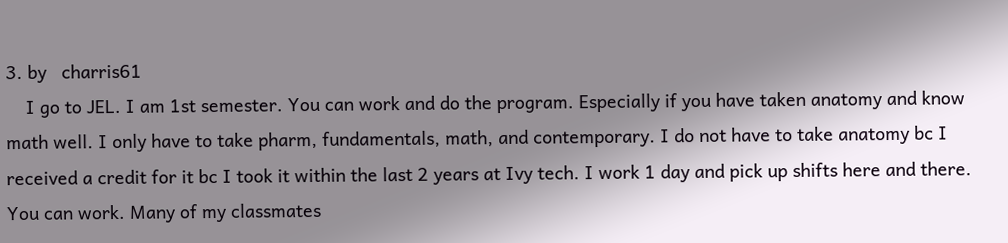3. by   charris61
    I go to JEL. I am 1st semester. You can work and do the program. Especially if you have taken anatomy and know math well. I only have to take pharm, fundamentals, math, and contemporary. I do not have to take anatomy bc I received a credit for it bc I took it within the last 2 years at Ivy tech. I work 1 day and pick up shifts here and there. You can work. Many of my classmates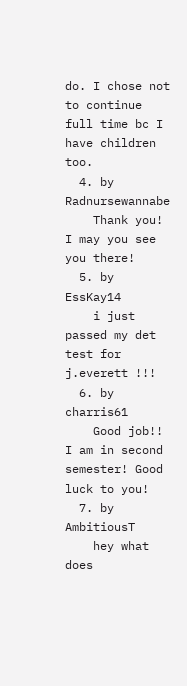do. I chose not to continue full time bc I have children too.
  4. by   Radnursewannabe
    Thank you! I may you see you there!
  5. by   EssKay14
    i just passed my det test for j.everett !!!
  6. by   charris61
    Good job!! I am in second semester! Good luck to you!
  7. by   AmbitiousT
    hey what does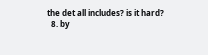the det all includes? is it hard?
  8. by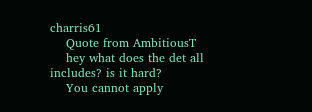charris61
    Quote from AmbitiousT
    hey what does the det all includes? is it hard?
    You cannot apply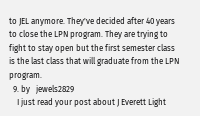to JEL anymore. They've decided after 40 years to close the LPN program. They are trying to fight to stay open but the first semester class is the last class that will graduate from the LPN program.
  9. by   jewels2829
    I just read your post about J Everett Light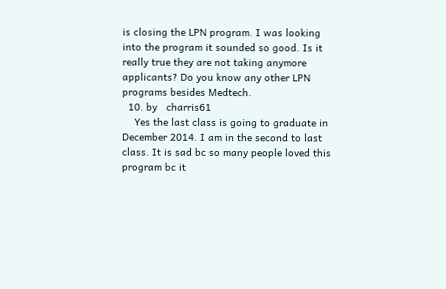is closing the LPN program. I was looking into the program it sounded so good. Is it really true they are not taking anymore applicants? Do you know any other LPN programs besides Medtech.
  10. by   charris61
    Yes the last class is going to graduate in December 2014. I am in the second to last class. It is sad bc so many people loved this program bc it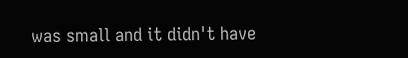was small and it didn't have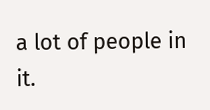a lot of people in it.